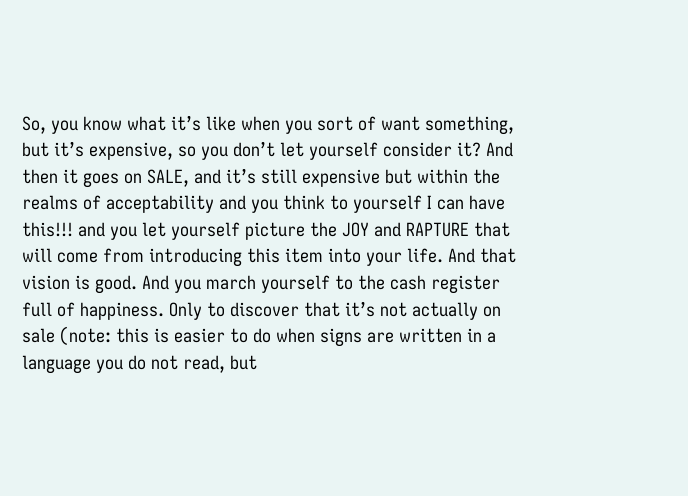So, you know what it’s like when you sort of want something, but it’s expensive, so you don’t let yourself consider it? And then it goes on SALE, and it’s still expensive but within the realms of acceptability and you think to yourself I can have this!!! and you let yourself picture the JOY and RAPTURE that will come from introducing this item into your life. And that vision is good. And you march yourself to the cash register full of happiness. Only to discover that it’s not actually on sale (note: this is easier to do when signs are written in a language you do not read, but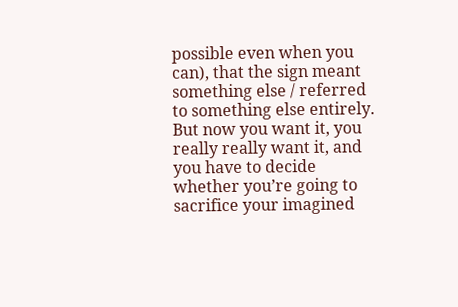possible even when you can), that the sign meant something else / referred to something else entirely. But now you want it, you really really want it, and you have to decide whether you’re going to sacrifice your imagined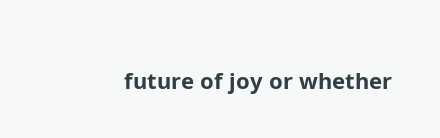future of joy or whether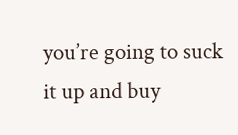you’re going to suck it up and buy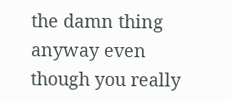the damn thing anyway even though you really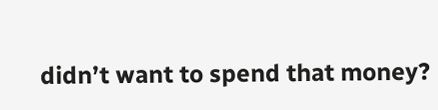didn’t want to spend that money?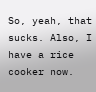So, yeah, that sucks. Also, I have a rice cooker now.